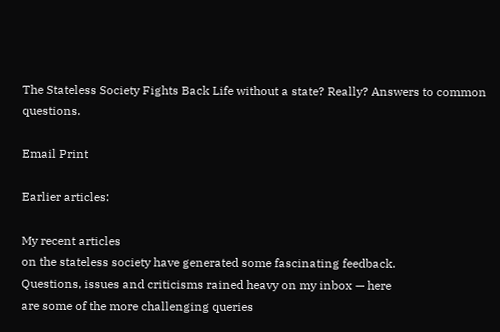The Stateless Society Fights Back Life without a state? Really? Answers to common questions.

Email Print

Earlier articles:

My recent articles
on the stateless society have generated some fascinating feedback.
Questions, issues and criticisms rained heavy on my inbox — here
are some of the more challenging queries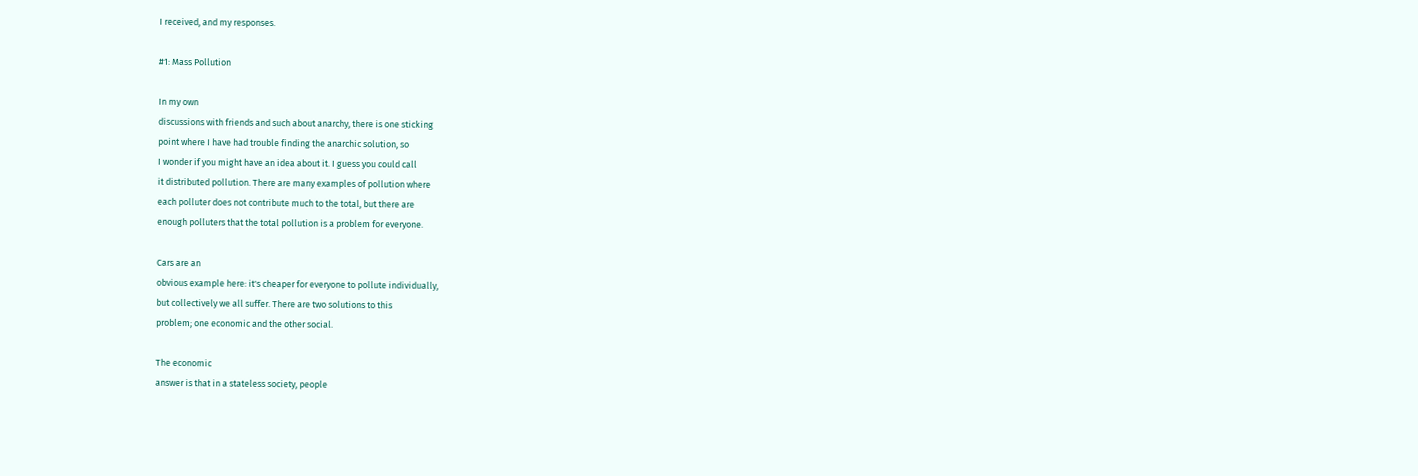I received, and my responses.

#1: Mass Pollution

In my own
discussions with friends and such about anarchy, there is one sticking
point where I have had trouble finding the anarchic solution, so
I wonder if you might have an idea about it. I guess you could call
it distributed pollution. There are many examples of pollution where
each polluter does not contribute much to the total, but there are
enough polluters that the total pollution is a problem for everyone.

Cars are an
obvious example here: it's cheaper for everyone to pollute individually,
but collectively we all suffer. There are two solutions to this
problem; one economic and the other social.

The economic
answer is that in a stateless society, people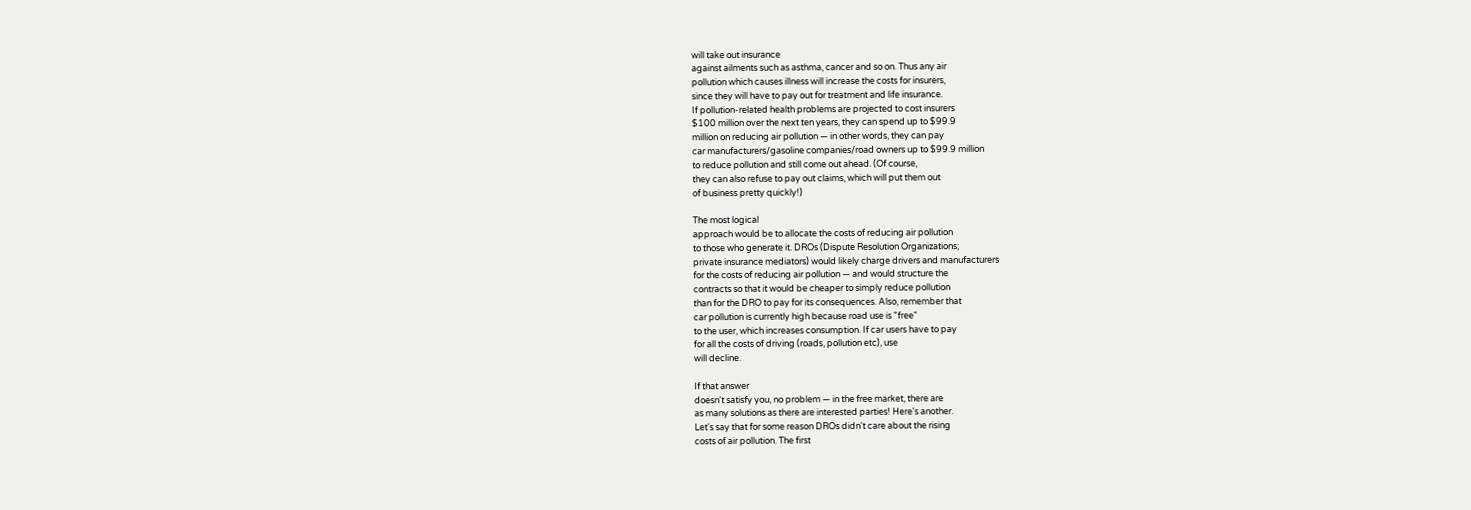will take out insurance
against ailments such as asthma, cancer and so on. Thus any air
pollution which causes illness will increase the costs for insurers,
since they will have to pay out for treatment and life insurance.
If pollution-related health problems are projected to cost insurers
$100 million over the next ten years, they can spend up to $99.9
million on reducing air pollution — in other words, they can pay
car manufacturers/gasoline companies/road owners up to $99.9 million
to reduce pollution and still come out ahead. (Of course,
they can also refuse to pay out claims, which will put them out
of business pretty quickly!)

The most logical
approach would be to allocate the costs of reducing air pollution
to those who generate it. DROs (Dispute Resolution Organizations;
private insurance mediators) would likely charge drivers and manufacturers
for the costs of reducing air pollution — and would structure the
contracts so that it would be cheaper to simply reduce pollution
than for the DRO to pay for its consequences. Also, remember that
car pollution is currently high because road use is "free"
to the user, which increases consumption. If car users have to pay
for all the costs of driving (roads, pollution etc), use
will decline.

If that answer
doesn't satisfy you, no problem — in the free market, there are
as many solutions as there are interested parties! Here's another.
Let's say that for some reason DROs didn't care about the rising
costs of air pollution. The first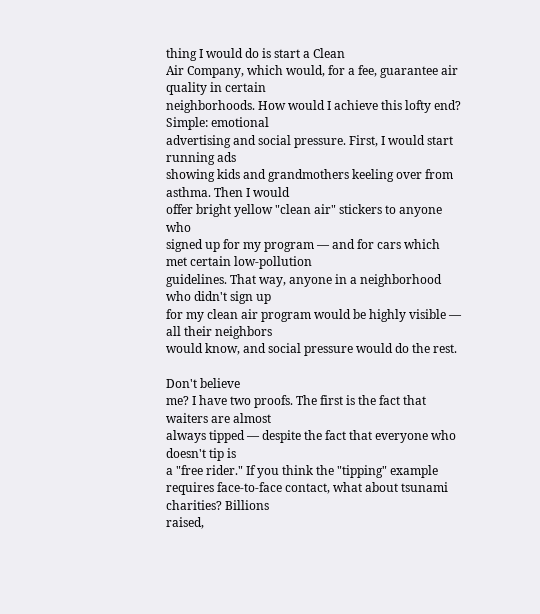thing I would do is start a Clean
Air Company, which would, for a fee, guarantee air quality in certain
neighborhoods. How would I achieve this lofty end? Simple: emotional
advertising and social pressure. First, I would start running ads
showing kids and grandmothers keeling over from asthma. Then I would
offer bright yellow "clean air" stickers to anyone who
signed up for my program — and for cars which met certain low-pollution
guidelines. That way, anyone in a neighborhood who didn't sign up
for my clean air program would be highly visible — all their neighbors
would know, and social pressure would do the rest.

Don't believe
me? I have two proofs. The first is the fact that waiters are almost
always tipped — despite the fact that everyone who doesn't tip is
a "free rider." If you think the "tipping" example
requires face-to-face contact, what about tsunami charities? Billions
raised,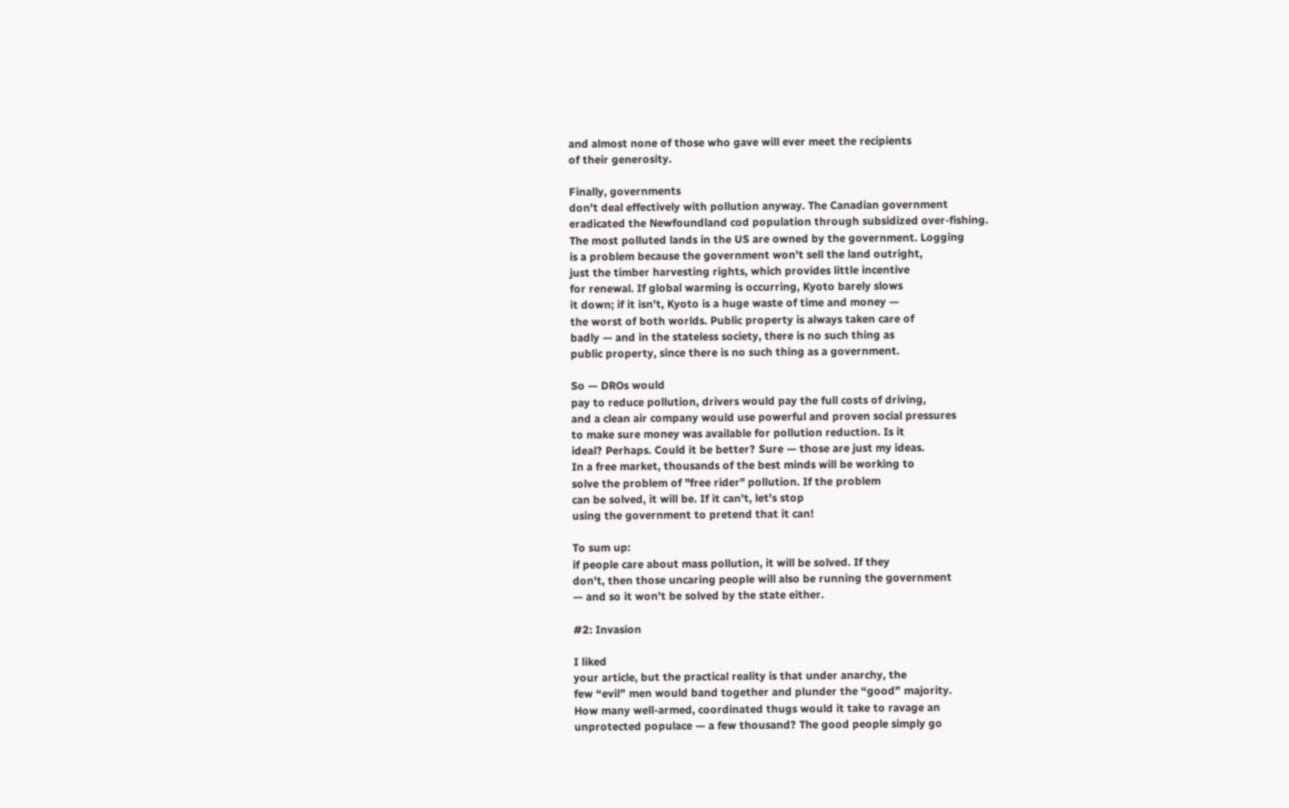and almost none of those who gave will ever meet the recipients
of their generosity.

Finally, governments
don't deal effectively with pollution anyway. The Canadian government
eradicated the Newfoundland cod population through subsidized over-fishing.
The most polluted lands in the US are owned by the government. Logging
is a problem because the government won't sell the land outright,
just the timber harvesting rights, which provides little incentive
for renewal. If global warming is occurring, Kyoto barely slows
it down; if it isn't, Kyoto is a huge waste of time and money —
the worst of both worlds. Public property is always taken care of
badly — and in the stateless society, there is no such thing as
public property, since there is no such thing as a government.

So — DROs would
pay to reduce pollution, drivers would pay the full costs of driving,
and a clean air company would use powerful and proven social pressures
to make sure money was available for pollution reduction. Is it
ideal? Perhaps. Could it be better? Sure — those are just my ideas.
In a free market, thousands of the best minds will be working to
solve the problem of "free rider" pollution. If the problem
can be solved, it will be. If it can't, let's stop
using the government to pretend that it can!

To sum up:
if people care about mass pollution, it will be solved. If they
don't, then those uncaring people will also be running the government
— and so it won't be solved by the state either.

#2: Invasion

I liked
your article, but the practical reality is that under anarchy, the
few “evil” men would band together and plunder the “good” majority.
How many well-armed, coordinated thugs would it take to ravage an
unprotected populace — a few thousand? The good people simply go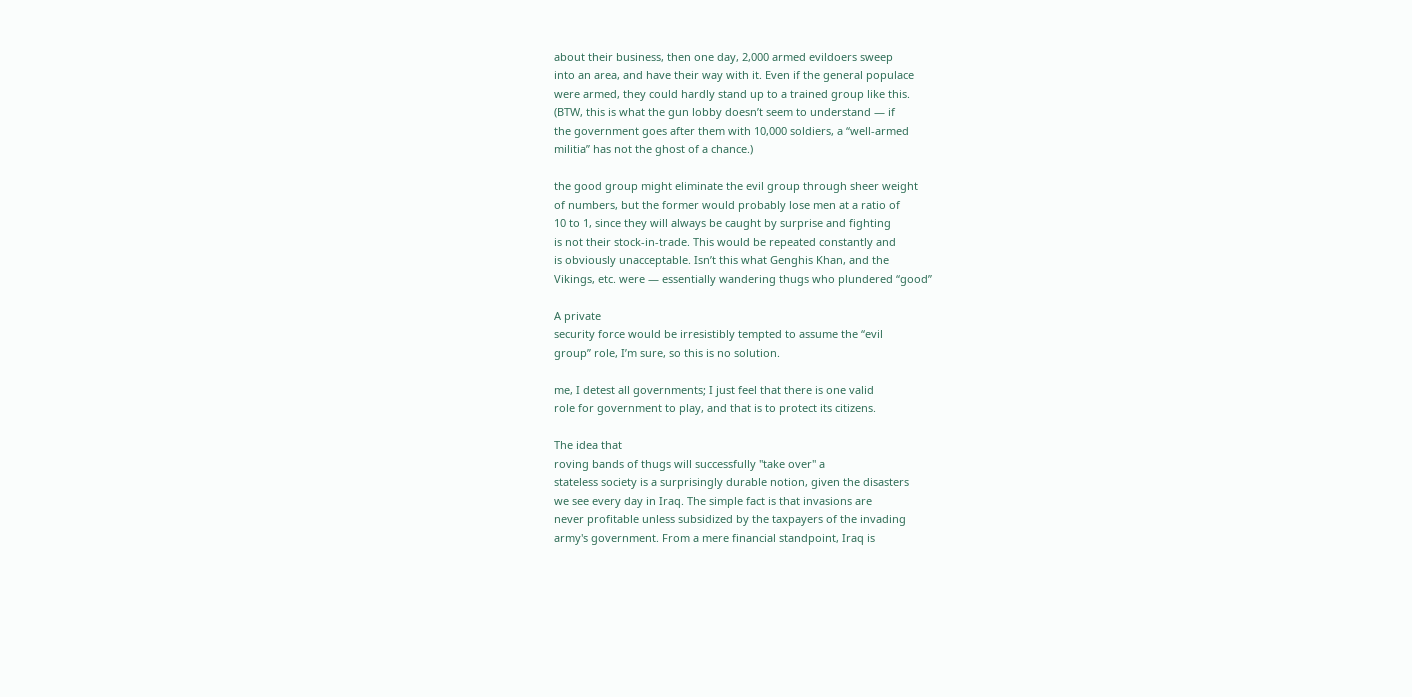about their business, then one day, 2,000 armed evildoers sweep
into an area, and have their way with it. Even if the general populace
were armed, they could hardly stand up to a trained group like this.
(BTW, this is what the gun lobby doesn’t seem to understand — if
the government goes after them with 10,000 soldiers, a “well-armed
militia” has not the ghost of a chance.)

the good group might eliminate the evil group through sheer weight
of numbers, but the former would probably lose men at a ratio of
10 to 1, since they will always be caught by surprise and fighting
is not their stock-in-trade. This would be repeated constantly and
is obviously unacceptable. Isn’t this what Genghis Khan, and the
Vikings, etc. were — essentially wandering thugs who plundered “good”

A private
security force would be irresistibly tempted to assume the “evil
group” role, I’m sure, so this is no solution.

me, I detest all governments; I just feel that there is one valid
role for government to play, and that is to protect its citizens.

The idea that
roving bands of thugs will successfully "take over" a
stateless society is a surprisingly durable notion, given the disasters
we see every day in Iraq. The simple fact is that invasions are
never profitable unless subsidized by the taxpayers of the invading
army's government. From a mere financial standpoint, Iraq is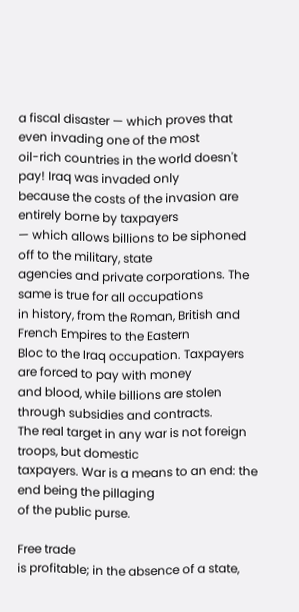a fiscal disaster — which proves that even invading one of the most
oil-rich countries in the world doesn't pay! Iraq was invaded only
because the costs of the invasion are entirely borne by taxpayers
— which allows billions to be siphoned off to the military, state
agencies and private corporations. The same is true for all occupations
in history, from the Roman, British and French Empires to the Eastern
Bloc to the Iraq occupation. Taxpayers are forced to pay with money
and blood, while billions are stolen through subsidies and contracts.
The real target in any war is not foreign troops, but domestic
taxpayers. War is a means to an end: the end being the pillaging
of the public purse.

Free trade
is profitable; in the absence of a state,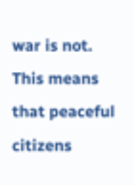war is not. This means
that peaceful citizens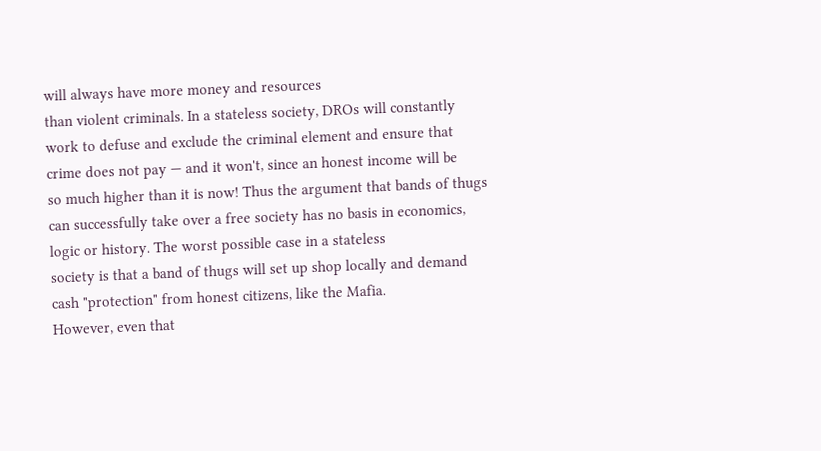will always have more money and resources
than violent criminals. In a stateless society, DROs will constantly
work to defuse and exclude the criminal element and ensure that
crime does not pay — and it won't, since an honest income will be
so much higher than it is now! Thus the argument that bands of thugs
can successfully take over a free society has no basis in economics,
logic or history. The worst possible case in a stateless
society is that a band of thugs will set up shop locally and demand
cash "protection" from honest citizens, like the Mafia.
However, even that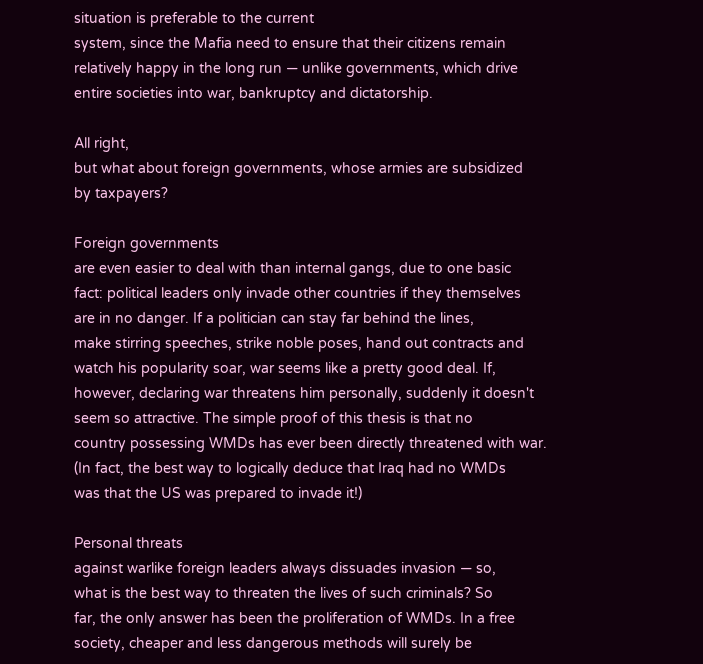situation is preferable to the current
system, since the Mafia need to ensure that their citizens remain
relatively happy in the long run — unlike governments, which drive
entire societies into war, bankruptcy and dictatorship.

All right,
but what about foreign governments, whose armies are subsidized
by taxpayers?

Foreign governments
are even easier to deal with than internal gangs, due to one basic
fact: political leaders only invade other countries if they themselves
are in no danger. If a politician can stay far behind the lines,
make stirring speeches, strike noble poses, hand out contracts and
watch his popularity soar, war seems like a pretty good deal. If,
however, declaring war threatens him personally, suddenly it doesn't
seem so attractive. The simple proof of this thesis is that no
country possessing WMDs has ever been directly threatened with war.
(In fact, the best way to logically deduce that Iraq had no WMDs
was that the US was prepared to invade it!)

Personal threats
against warlike foreign leaders always dissuades invasion — so,
what is the best way to threaten the lives of such criminals? So
far, the only answer has been the proliferation of WMDs. In a free
society, cheaper and less dangerous methods will surely be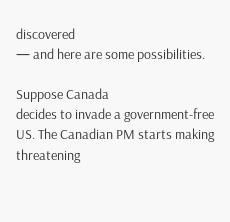discovered
— and here are some possibilities.

Suppose Canada
decides to invade a government-free US. The Canadian PM starts making
threatening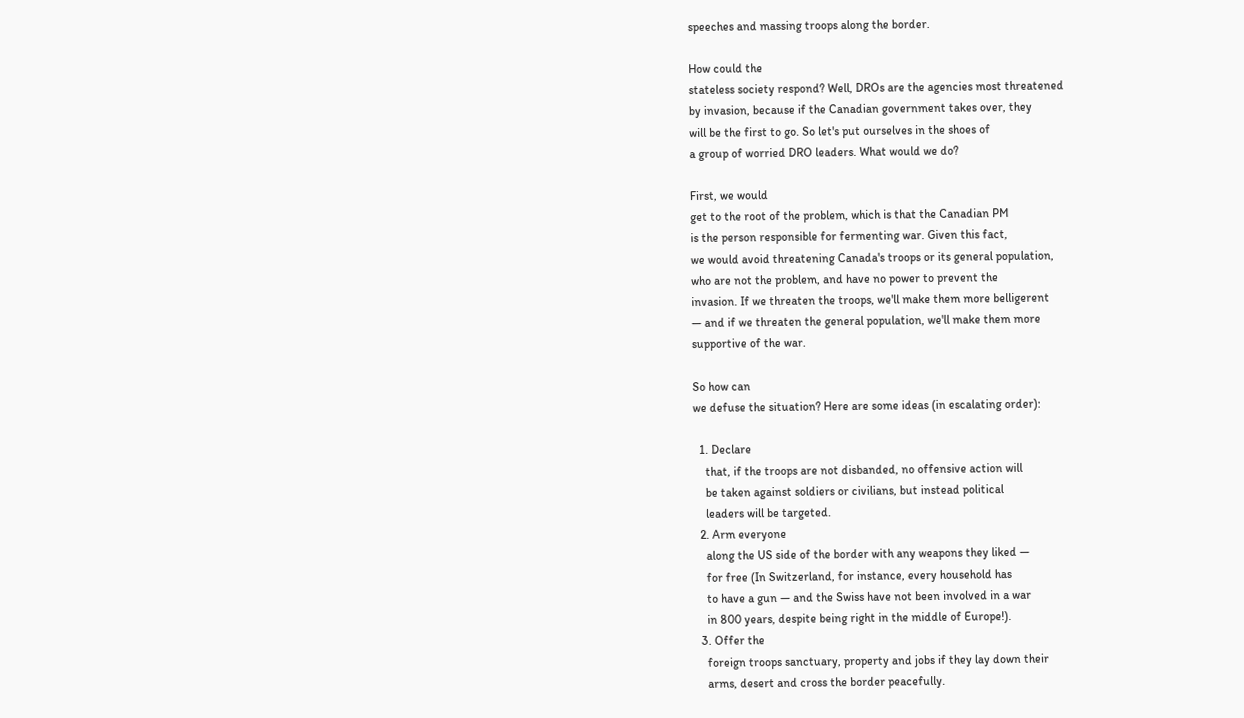speeches and massing troops along the border.

How could the
stateless society respond? Well, DROs are the agencies most threatened
by invasion, because if the Canadian government takes over, they
will be the first to go. So let's put ourselves in the shoes of
a group of worried DRO leaders. What would we do?

First, we would
get to the root of the problem, which is that the Canadian PM
is the person responsible for fermenting war. Given this fact,
we would avoid threatening Canada's troops or its general population,
who are not the problem, and have no power to prevent the
invasion. If we threaten the troops, we'll make them more belligerent
— and if we threaten the general population, we'll make them more
supportive of the war.

So how can
we defuse the situation? Here are some ideas (in escalating order):

  1. Declare
    that, if the troops are not disbanded, no offensive action will
    be taken against soldiers or civilians, but instead political
    leaders will be targeted.
  2. Arm everyone
    along the US side of the border with any weapons they liked —
    for free (In Switzerland, for instance, every household has
    to have a gun — and the Swiss have not been involved in a war
    in 800 years, despite being right in the middle of Europe!).
  3. Offer the
    foreign troops sanctuary, property and jobs if they lay down their
    arms, desert and cross the border peacefully.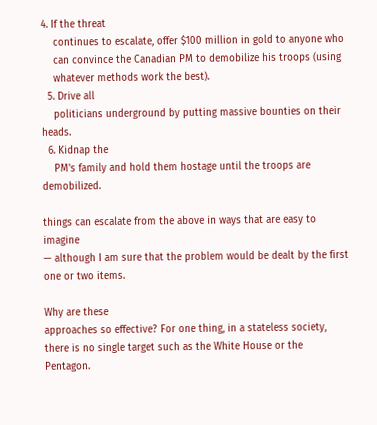4. If the threat
    continues to escalate, offer $100 million in gold to anyone who
    can convince the Canadian PM to demobilize his troops (using
    whatever methods work the best).
  5. Drive all
    politicians underground by putting massive bounties on their heads.
  6. Kidnap the
    PM's family and hold them hostage until the troops are demobilized.

things can escalate from the above in ways that are easy to imagine
— although I am sure that the problem would be dealt by the first
one or two items.

Why are these
approaches so effective? For one thing, in a stateless society,
there is no single target such as the White House or the Pentagon.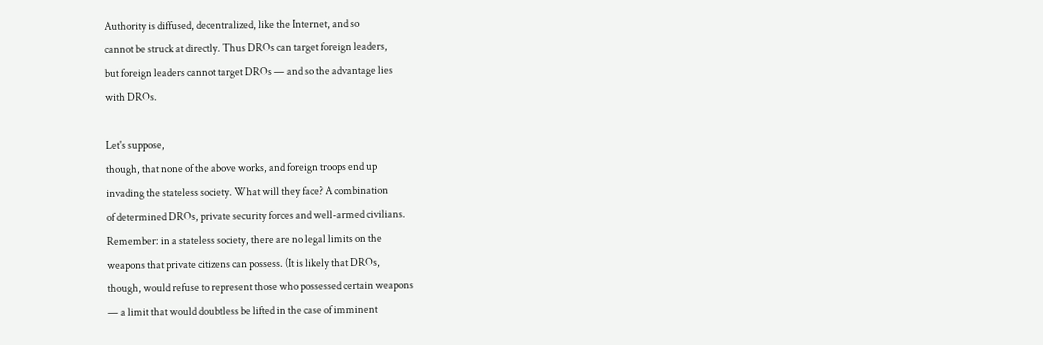Authority is diffused, decentralized, like the Internet, and so
cannot be struck at directly. Thus DROs can target foreign leaders,
but foreign leaders cannot target DROs — and so the advantage lies
with DROs.

Let's suppose,
though, that none of the above works, and foreign troops end up
invading the stateless society. What will they face? A combination
of determined DROs, private security forces and well-armed civilians.
Remember: in a stateless society, there are no legal limits on the
weapons that private citizens can possess. (It is likely that DROs,
though, would refuse to represent those who possessed certain weapons
— a limit that would doubtless be lifted in the case of imminent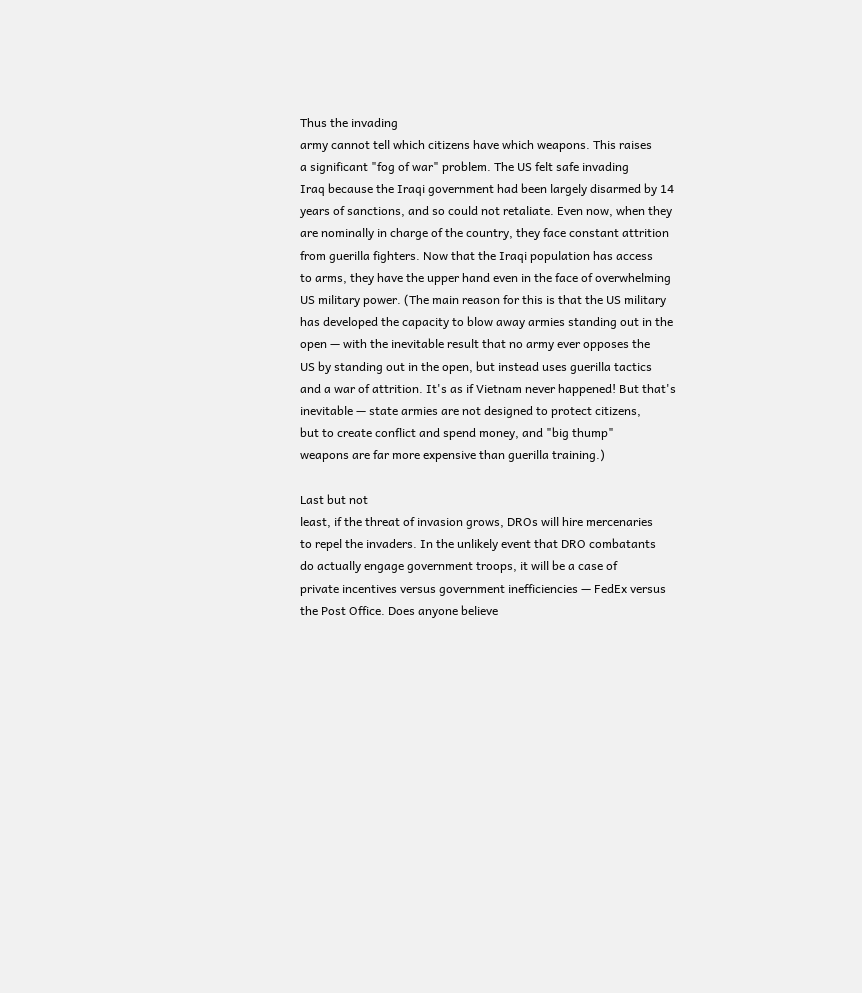Thus the invading
army cannot tell which citizens have which weapons. This raises
a significant "fog of war" problem. The US felt safe invading
Iraq because the Iraqi government had been largely disarmed by 14
years of sanctions, and so could not retaliate. Even now, when they
are nominally in charge of the country, they face constant attrition
from guerilla fighters. Now that the Iraqi population has access
to arms, they have the upper hand even in the face of overwhelming
US military power. (The main reason for this is that the US military
has developed the capacity to blow away armies standing out in the
open — with the inevitable result that no army ever opposes the
US by standing out in the open, but instead uses guerilla tactics
and a war of attrition. It's as if Vietnam never happened! But that's
inevitable — state armies are not designed to protect citizens,
but to create conflict and spend money, and "big thump"
weapons are far more expensive than guerilla training.)

Last but not
least, if the threat of invasion grows, DROs will hire mercenaries
to repel the invaders. In the unlikely event that DRO combatants
do actually engage government troops, it will be a case of
private incentives versus government inefficiencies — FedEx versus
the Post Office. Does anyone believe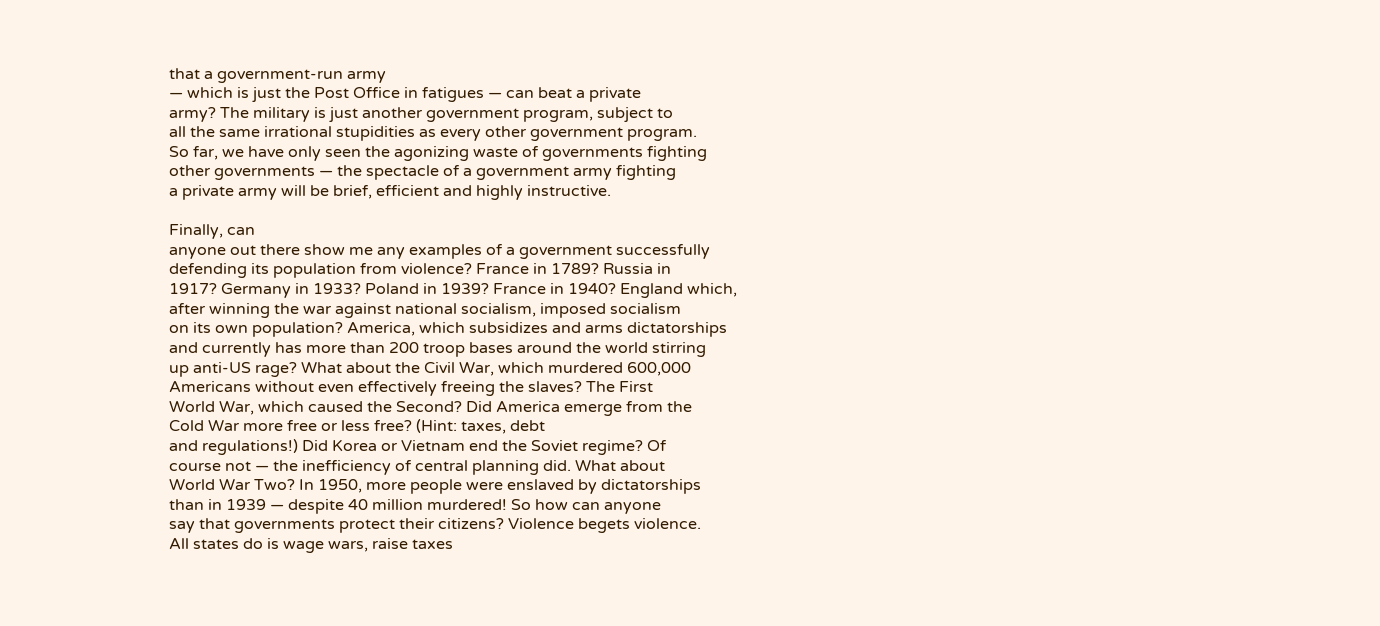that a government-run army
— which is just the Post Office in fatigues — can beat a private
army? The military is just another government program, subject to
all the same irrational stupidities as every other government program.
So far, we have only seen the agonizing waste of governments fighting
other governments — the spectacle of a government army fighting
a private army will be brief, efficient and highly instructive.

Finally, can
anyone out there show me any examples of a government successfully
defending its population from violence? France in 1789? Russia in
1917? Germany in 1933? Poland in 1939? France in 1940? England which,
after winning the war against national socialism, imposed socialism
on its own population? America, which subsidizes and arms dictatorships
and currently has more than 200 troop bases around the world stirring
up anti-US rage? What about the Civil War, which murdered 600,000
Americans without even effectively freeing the slaves? The First
World War, which caused the Second? Did America emerge from the
Cold War more free or less free? (Hint: taxes, debt
and regulations!) Did Korea or Vietnam end the Soviet regime? Of
course not — the inefficiency of central planning did. What about
World War Two? In 1950, more people were enslaved by dictatorships
than in 1939 — despite 40 million murdered! So how can anyone
say that governments protect their citizens? Violence begets violence.
All states do is wage wars, raise taxes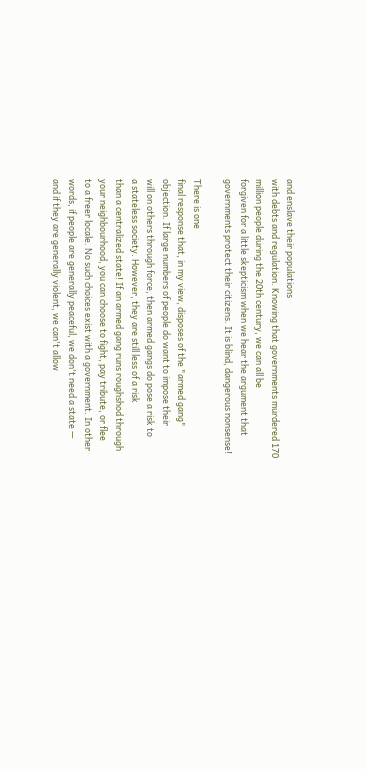and enslave their populations
with debts and regulation. Knowing that governments murdered 170
million people during the 20th century, we can all be
forgiven for a little skepticism when we hear the argument that
governments protect their citizens. It is blind, dangerous nonsense!

There is one
final response that, in my view, disposes of the "armed gang"
objection. If large numbers of people do want to impose their
will on others through force, then armed gangs do pose a risk to
a stateless society. However, they are still less of a risk
than a centralized state! If an armed gang runs roughshod through
your neighbourhood, you can choose to fight, pay tribute, or flee
to a freer locale. No such choices exist with a government. In other
words, if people are generally peaceful, we don't need a state —
and if they are generally violent, we can't allow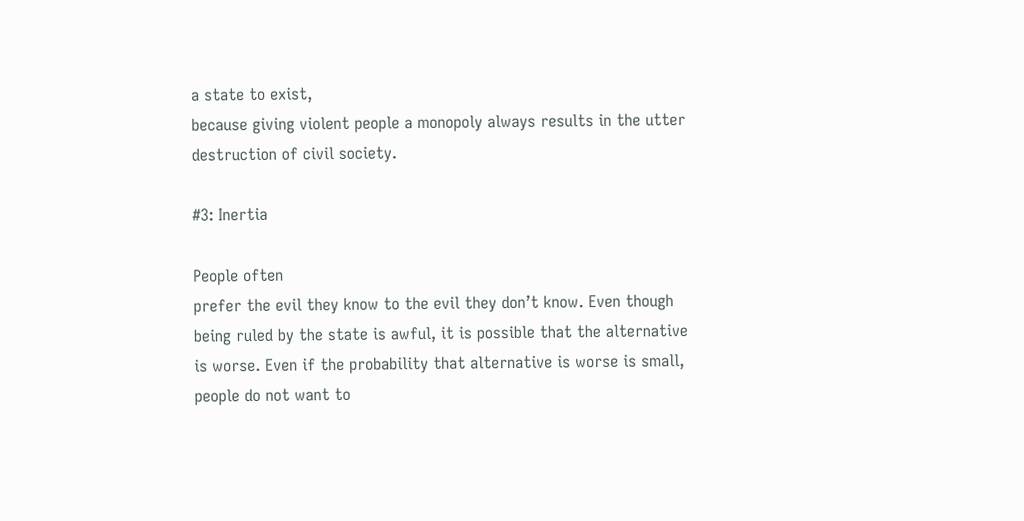a state to exist,
because giving violent people a monopoly always results in the utter
destruction of civil society.

#3: Inertia

People often
prefer the evil they know to the evil they don’t know. Even though
being ruled by the state is awful, it is possible that the alternative
is worse. Even if the probability that alternative is worse is small,
people do not want to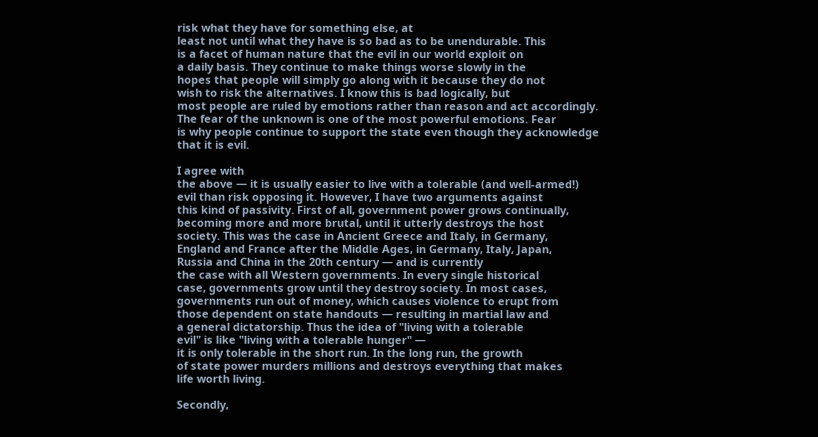risk what they have for something else, at
least not until what they have is so bad as to be unendurable. This
is a facet of human nature that the evil in our world exploit on
a daily basis. They continue to make things worse slowly in the
hopes that people will simply go along with it because they do not
wish to risk the alternatives. I know this is bad logically, but
most people are ruled by emotions rather than reason and act accordingly.
The fear of the unknown is one of the most powerful emotions. Fear
is why people continue to support the state even though they acknowledge
that it is evil.

I agree with
the above — it is usually easier to live with a tolerable (and well-armed!)
evil than risk opposing it. However, I have two arguments against
this kind of passivity. First of all, government power grows continually,
becoming more and more brutal, until it utterly destroys the host
society. This was the case in Ancient Greece and Italy, in Germany,
England and France after the Middle Ages, in Germany, Italy, Japan,
Russia and China in the 20th century — and is currently
the case with all Western governments. In every single historical
case, governments grow until they destroy society. In most cases,
governments run out of money, which causes violence to erupt from
those dependent on state handouts — resulting in martial law and
a general dictatorship. Thus the idea of "living with a tolerable
evil" is like "living with a tolerable hunger" —
it is only tolerable in the short run. In the long run, the growth
of state power murders millions and destroys everything that makes
life worth living.

Secondly,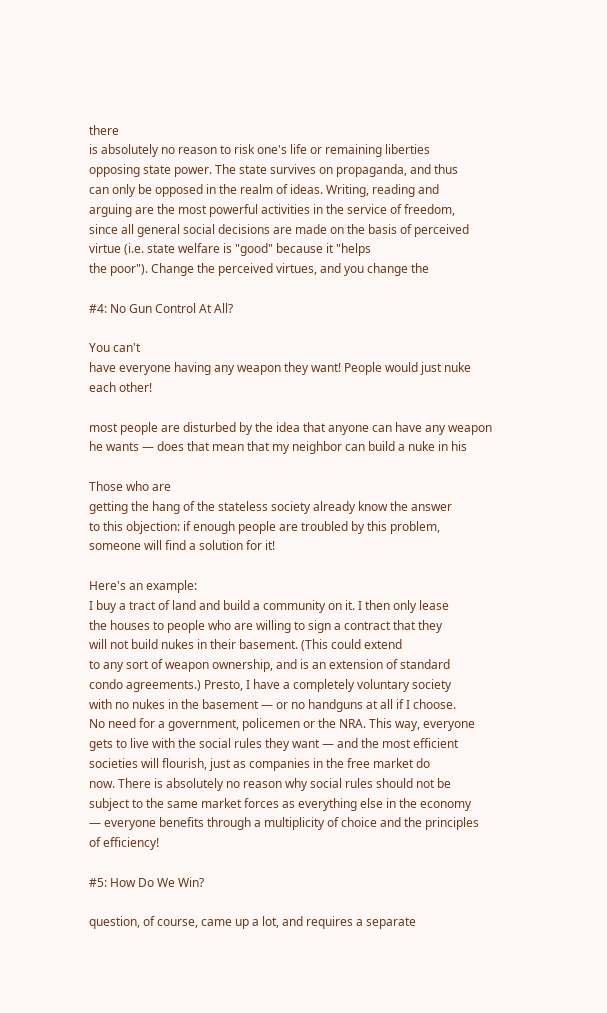there
is absolutely no reason to risk one's life or remaining liberties
opposing state power. The state survives on propaganda, and thus
can only be opposed in the realm of ideas. Writing, reading and
arguing are the most powerful activities in the service of freedom,
since all general social decisions are made on the basis of perceived
virtue (i.e. state welfare is "good" because it "helps
the poor"). Change the perceived virtues, and you change the

#4: No Gun Control At All?

You can't
have everyone having any weapon they want! People would just nuke
each other!

most people are disturbed by the idea that anyone can have any weapon
he wants — does that mean that my neighbor can build a nuke in his

Those who are
getting the hang of the stateless society already know the answer
to this objection: if enough people are troubled by this problem,
someone will find a solution for it!

Here's an example:
I buy a tract of land and build a community on it. I then only lease
the houses to people who are willing to sign a contract that they
will not build nukes in their basement. (This could extend
to any sort of weapon ownership, and is an extension of standard
condo agreements.) Presto, I have a completely voluntary society
with no nukes in the basement — or no handguns at all if I choose.
No need for a government, policemen or the NRA. This way, everyone
gets to live with the social rules they want — and the most efficient
societies will flourish, just as companies in the free market do
now. There is absolutely no reason why social rules should not be
subject to the same market forces as everything else in the economy
— everyone benefits through a multiplicity of choice and the principles
of efficiency!

#5: How Do We Win?

question, of course, came up a lot, and requires a separate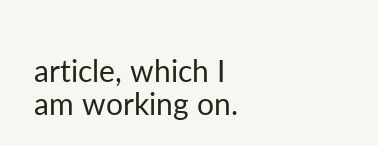article, which I am working on.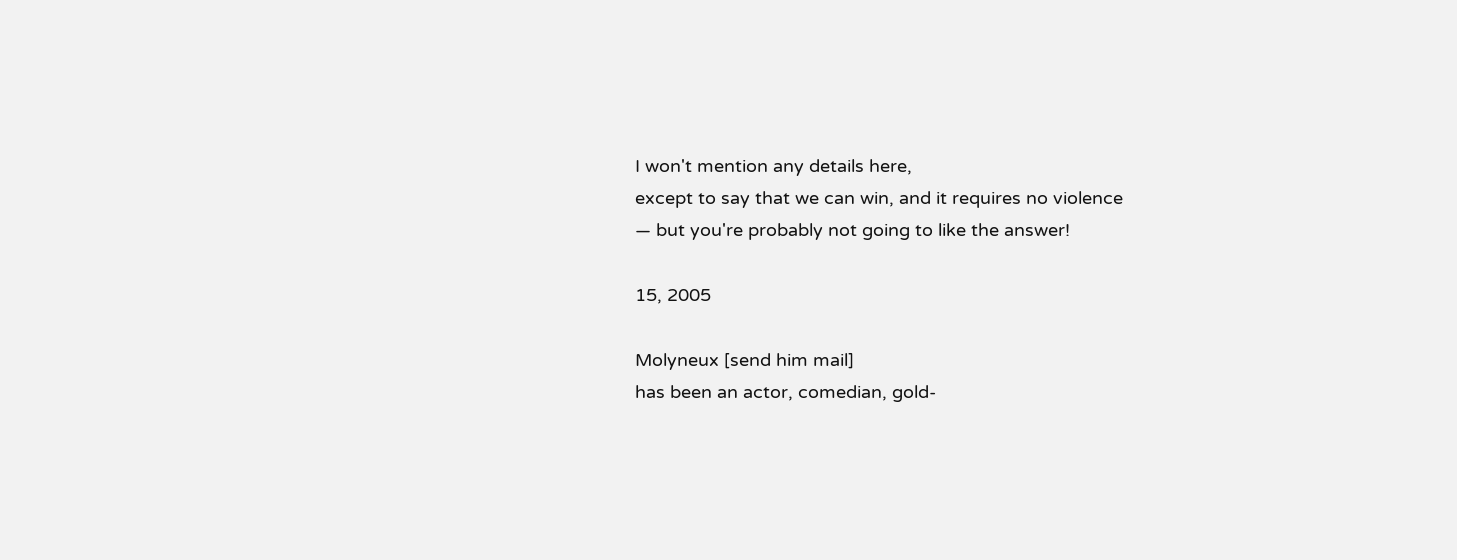I won't mention any details here,
except to say that we can win, and it requires no violence
— but you're probably not going to like the answer!

15, 2005

Molyneux [send him mail]
has been an actor, comedian, gold-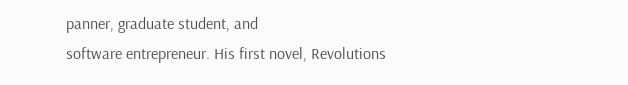panner, graduate student, and
software entrepreneur. His first novel, Revolutions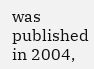was published in 2004,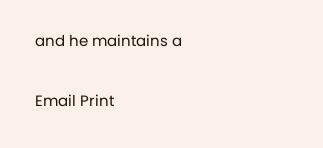and he maintains a

Email Print